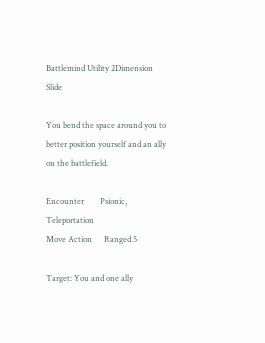Battlemind Utility 2Dimension Slide

You bend the space around you to better position yourself and an ally on the battlefield.

Encounter        Psionic, Teleportation
Move Action      Ranged 5

Target: You and one ally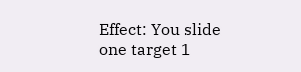Effect: You slide one target 1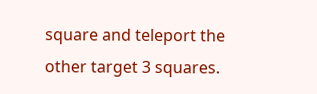square and teleport the other target 3 squares.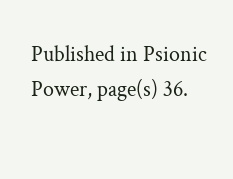Published in Psionic Power, page(s) 36.